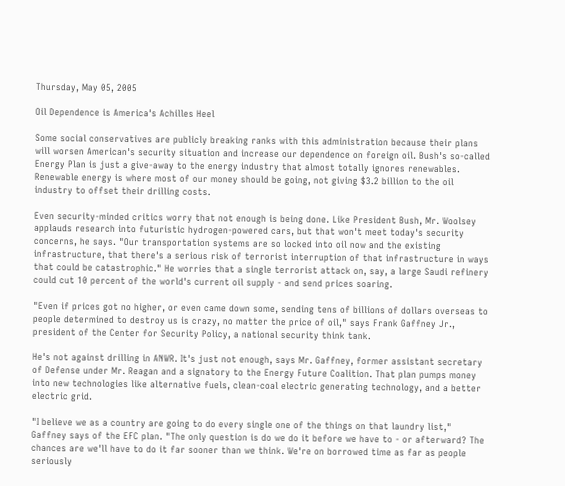Thursday, May 05, 2005

Oil Dependence is America's Achilles Heel

Some social conservatives are publicly breaking ranks with this administration because their plans will worsen American's security situation and increase our dependence on foreign oil. Bush's so-called Energy Plan is just a give-away to the energy industry that almost totally ignores renewables. Renewable energy is where most of our money should be going, not giving $3.2 billion to the oil industry to offset their drilling costs.

Even security-minded critics worry that not enough is being done. Like President Bush, Mr. Woolsey applauds research into futuristic hydrogen-powered cars, but that won't meet today's security concerns, he says. "Our transportation systems are so locked into oil now and the existing infrastructure, that there's a serious risk of terrorist interruption of that infrastructure in ways that could be catastrophic." He worries that a single terrorist attack on, say, a large Saudi refinery could cut 10 percent of the world's current oil supply - and send prices soaring.

"Even if prices got no higher, or even came down some, sending tens of billions of dollars overseas to people determined to destroy us is crazy, no matter the price of oil," says Frank Gaffney Jr., president of the Center for Security Policy, a national security think tank.

He's not against drilling in ANWR. It's just not enough, says Mr. Gaffney, former assistant secretary of Defense under Mr. Reagan and a signatory to the Energy Future Coalition. That plan pumps money into new technologies like alternative fuels, clean-coal electric generating technology, and a better electric grid.

"I believe we as a country are going to do every single one of the things on that laundry list," Gaffney says of the EFC plan. "The only question is do we do it before we have to - or afterward? The chances are we'll have to do it far sooner than we think. We're on borrowed time as far as people seriously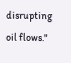disrupting oil flows."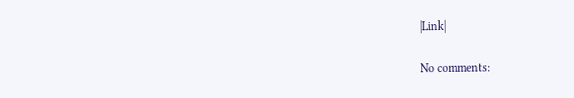|Link|

No comments: